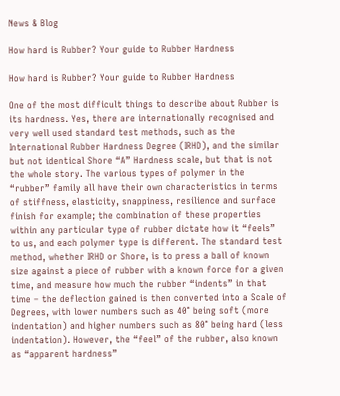News & Blog

How hard is Rubber? Your guide to Rubber Hardness

How hard is Rubber? Your guide to Rubber Hardness

One of the most difficult things to describe about Rubber is its hardness. Yes, there are internationally recognised and very well used standard test methods, such as the International Rubber Hardness Degree (IRHD), and the similar but not identical Shore “A” Hardness scale, but that is not the whole story. The various types of polymer in the “rubber” family all have their own characteristics in terms of stiffness, elasticity, snappiness, resilience and surface finish for example; the combination of these properties within any particular type of rubber dictate how it “feels” to us, and each polymer type is different. The standard test method, whether IRHD or Shore, is to press a ball of known size against a piece of rubber with a known force for a given time, and measure how much the rubber “indents” in that time – the deflection gained is then converted into a Scale of Degrees, with lower numbers such as 40° being soft (more indentation) and higher numbers such as 80° being hard (less indentation). However, the “feel” of the rubber, also known as “apparent hardness”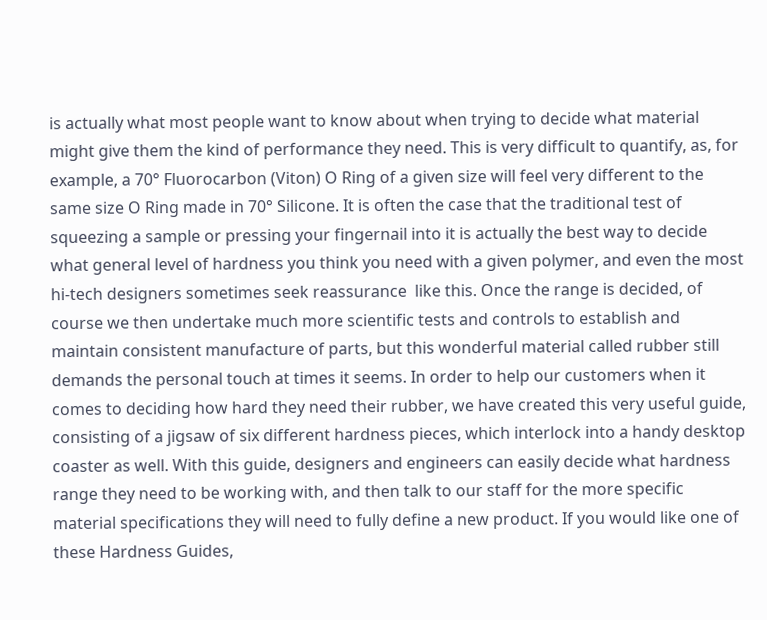is actually what most people want to know about when trying to decide what material might give them the kind of performance they need. This is very difficult to quantify, as, for example, a 70° Fluorocarbon (Viton) O Ring of a given size will feel very different to the same size O Ring made in 70° Silicone. It is often the case that the traditional test of squeezing a sample or pressing your fingernail into it is actually the best way to decide what general level of hardness you think you need with a given polymer, and even the most hi-tech designers sometimes seek reassurance  like this. Once the range is decided, of course we then undertake much more scientific tests and controls to establish and maintain consistent manufacture of parts, but this wonderful material called rubber still demands the personal touch at times it seems. In order to help our customers when it comes to deciding how hard they need their rubber, we have created this very useful guide, consisting of a jigsaw of six different hardness pieces, which interlock into a handy desktop coaster as well. With this guide, designers and engineers can easily decide what hardness range they need to be working with, and then talk to our staff for the more specific material specifications they will need to fully define a new product. If you would like one of these Hardness Guides,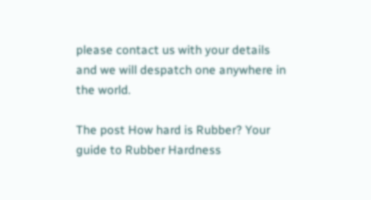please contact us with your details and we will despatch one anywhere in the world.

The post How hard is Rubber? Your guide to Rubber Hardness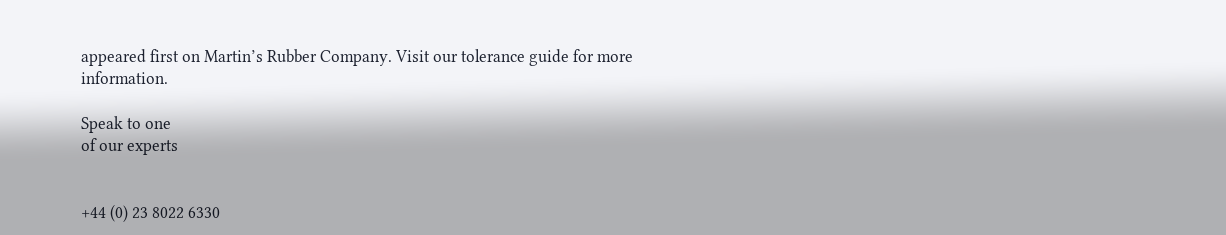appeared first on Martin’s Rubber Company. Visit our tolerance guide for more information.

Speak to one
of our experts


+44 (0) 23 8022 6330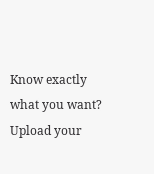Know exactly what you want? Upload your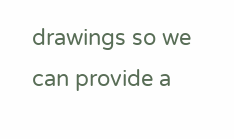drawings so we can provide a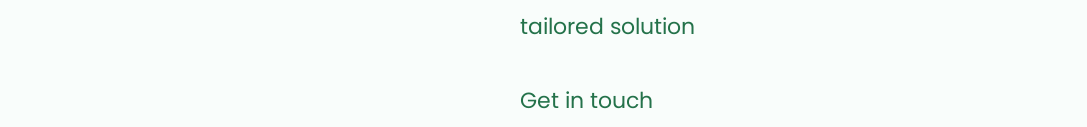tailored solution

Get in touch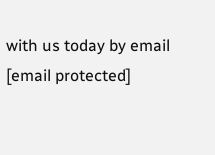with us today by email [email protected]